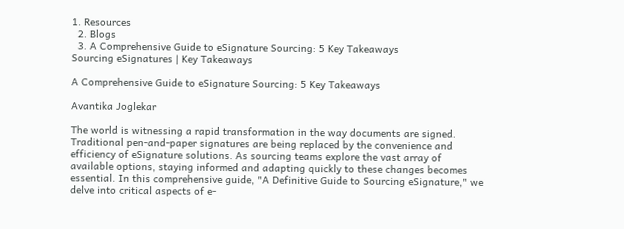1. Resources
  2. Blogs
  3. A Comprehensive Guide to eSignature Sourcing: 5 Key Takeaways
Sourcing eSignatures | Key Takeaways

A Comprehensive Guide to eSignature Sourcing: 5 Key Takeaways

Avantika Joglekar

The world is witnessing a rapid transformation in the way documents are signed. Traditional pen-and-paper signatures are being replaced by the convenience and efficiency of eSignature solutions. As sourcing teams explore the vast array of available options, staying informed and adapting quickly to these changes becomes essential. In this comprehensive guide, "A Definitive Guide to Sourcing eSignature," we delve into critical aspects of e-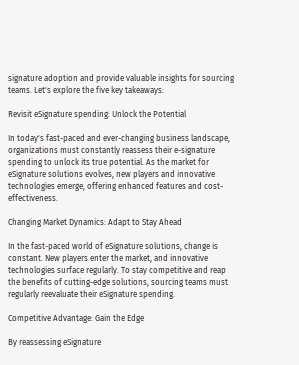signature adoption and provide valuable insights for sourcing teams. Let's explore the five key takeaways:

Revisit eSignature spending: Unlock the Potential

In today's fast-paced and ever-changing business landscape, organizations must constantly reassess their e-signature spending to unlock its true potential. As the market for eSignature solutions evolves, new players and innovative technologies emerge, offering enhanced features and cost-effectiveness.

Changing Market Dynamics: Adapt to Stay Ahead

In the fast-paced world of eSignature solutions, change is constant. New players enter the market, and innovative technologies surface regularly. To stay competitive and reap the benefits of cutting-edge solutions, sourcing teams must regularly reevaluate their eSignature spending.

Competitive Advantage: Gain the Edge

By reassessing eSignature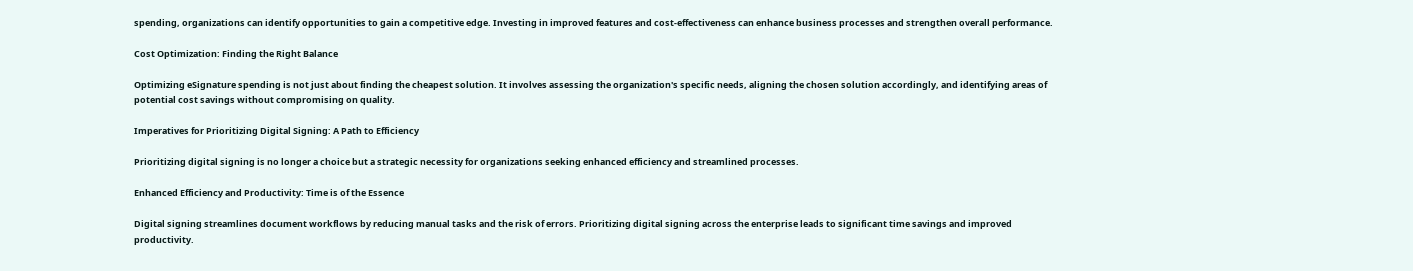spending, organizations can identify opportunities to gain a competitive edge. Investing in improved features and cost-effectiveness can enhance business processes and strengthen overall performance.

Cost Optimization: Finding the Right Balance

Optimizing eSignature spending is not just about finding the cheapest solution. It involves assessing the organization's specific needs, aligning the chosen solution accordingly, and identifying areas of potential cost savings without compromising on quality.

Imperatives for Prioritizing Digital Signing: A Path to Efficiency

Prioritizing digital signing is no longer a choice but a strategic necessity for organizations seeking enhanced efficiency and streamlined processes.

Enhanced Efficiency and Productivity: Time is of the Essence

Digital signing streamlines document workflows by reducing manual tasks and the risk of errors. Prioritizing digital signing across the enterprise leads to significant time savings and improved productivity.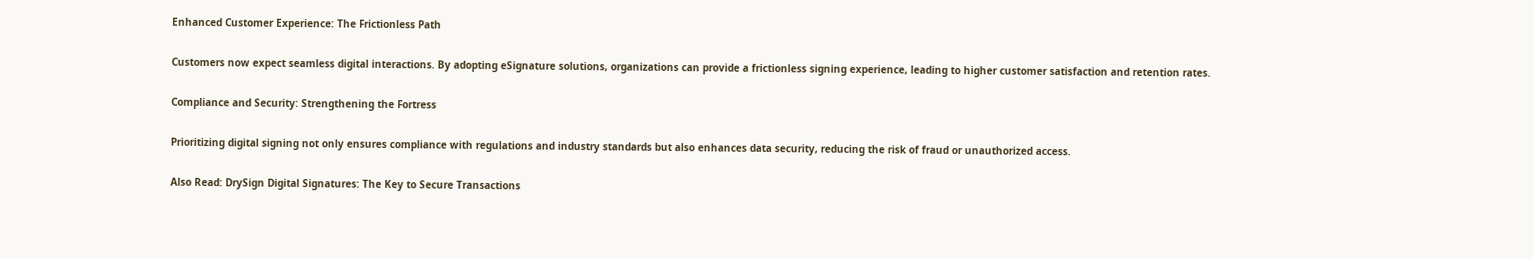Enhanced Customer Experience: The Frictionless Path

Customers now expect seamless digital interactions. By adopting eSignature solutions, organizations can provide a frictionless signing experience, leading to higher customer satisfaction and retention rates.

Compliance and Security: Strengthening the Fortress

Prioritizing digital signing not only ensures compliance with regulations and industry standards but also enhances data security, reducing the risk of fraud or unauthorized access.

Also Read: DrySign Digital Signatures: The Key to Secure Transactions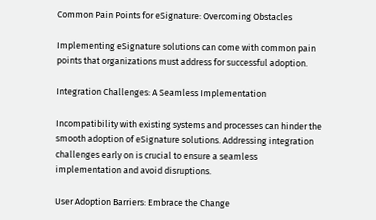Common Pain Points for eSignature: Overcoming Obstacles

Implementing eSignature solutions can come with common pain points that organizations must address for successful adoption.

Integration Challenges: A Seamless Implementation

Incompatibility with existing systems and processes can hinder the smooth adoption of eSignature solutions. Addressing integration challenges early on is crucial to ensure a seamless implementation and avoid disruptions.

User Adoption Barriers: Embrace the Change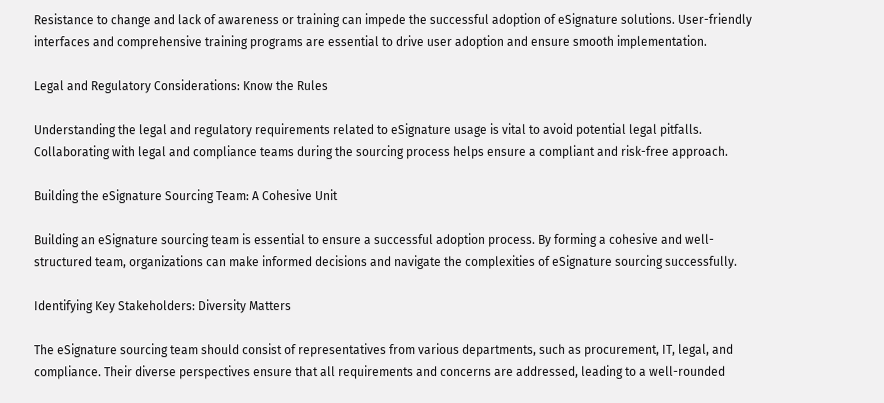Resistance to change and lack of awareness or training can impede the successful adoption of eSignature solutions. User-friendly interfaces and comprehensive training programs are essential to drive user adoption and ensure smooth implementation.

Legal and Regulatory Considerations: Know the Rules

Understanding the legal and regulatory requirements related to eSignature usage is vital to avoid potential legal pitfalls. Collaborating with legal and compliance teams during the sourcing process helps ensure a compliant and risk-free approach.

Building the eSignature Sourcing Team: A Cohesive Unit

Building an eSignature sourcing team is essential to ensure a successful adoption process. By forming a cohesive and well-structured team, organizations can make informed decisions and navigate the complexities of eSignature sourcing successfully.

Identifying Key Stakeholders: Diversity Matters

The eSignature sourcing team should consist of representatives from various departments, such as procurement, IT, legal, and compliance. Their diverse perspectives ensure that all requirements and concerns are addressed, leading to a well-rounded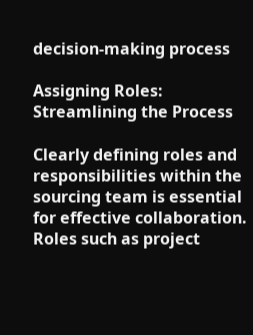decision-making process

Assigning Roles: Streamlining the Process

Clearly defining roles and responsibilities within the sourcing team is essential for effective collaboration. Roles such as project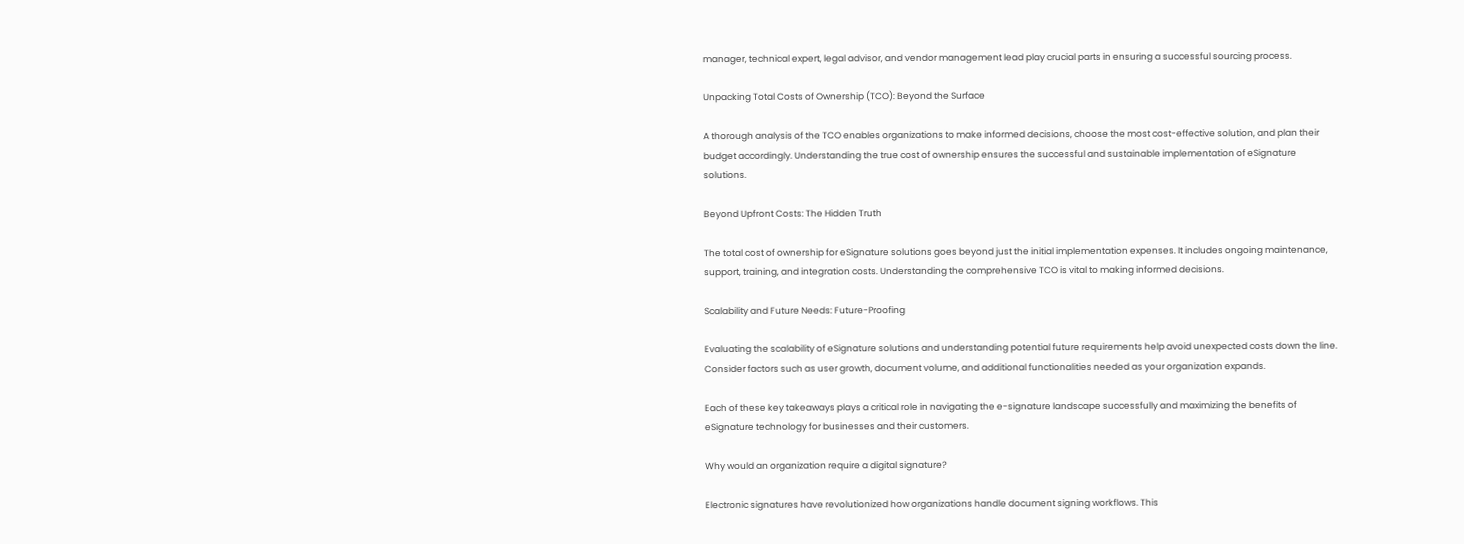manager, technical expert, legal advisor, and vendor management lead play crucial parts in ensuring a successful sourcing process.

Unpacking Total Costs of Ownership (TCO): Beyond the Surface

A thorough analysis of the TCO enables organizations to make informed decisions, choose the most cost-effective solution, and plan their budget accordingly. Understanding the true cost of ownership ensures the successful and sustainable implementation of eSignature solutions.

Beyond Upfront Costs: The Hidden Truth

The total cost of ownership for eSignature solutions goes beyond just the initial implementation expenses. It includes ongoing maintenance, support, training, and integration costs. Understanding the comprehensive TCO is vital to making informed decisions.

Scalability and Future Needs: Future-Proofing

Evaluating the scalability of eSignature solutions and understanding potential future requirements help avoid unexpected costs down the line. Consider factors such as user growth, document volume, and additional functionalities needed as your organization expands.

Each of these key takeaways plays a critical role in navigating the e-signature landscape successfully and maximizing the benefits of eSignature technology for businesses and their customers.

Why would an organization require a digital signature?

Electronic signatures have revolutionized how organizations handle document signing workflows. This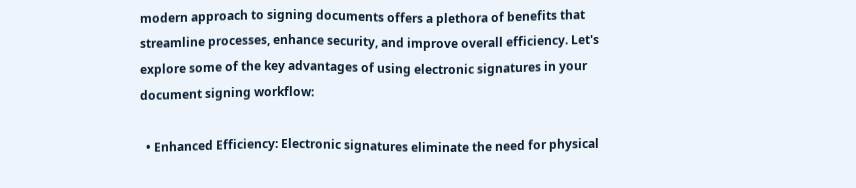modern approach to signing documents offers a plethora of benefits that streamline processes, enhance security, and improve overall efficiency. Let's explore some of the key advantages of using electronic signatures in your document signing workflow:

  • Enhanced Efficiency: Electronic signatures eliminate the need for physical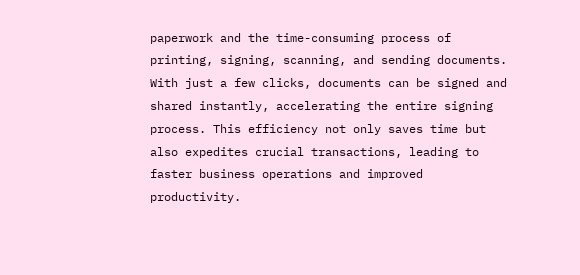paperwork and the time-consuming process of printing, signing, scanning, and sending documents. With just a few clicks, documents can be signed and shared instantly, accelerating the entire signing process. This efficiency not only saves time but also expedites crucial transactions, leading to faster business operations and improved productivity.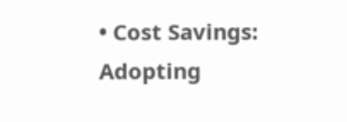• Cost Savings: Adopting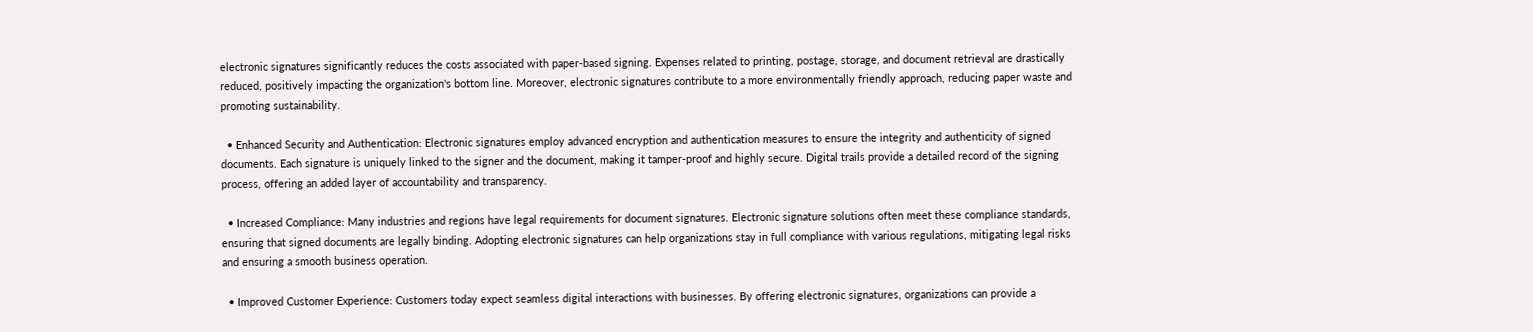electronic signatures significantly reduces the costs associated with paper-based signing. Expenses related to printing, postage, storage, and document retrieval are drastically reduced, positively impacting the organization's bottom line. Moreover, electronic signatures contribute to a more environmentally friendly approach, reducing paper waste and promoting sustainability.

  • Enhanced Security and Authentication: Electronic signatures employ advanced encryption and authentication measures to ensure the integrity and authenticity of signed documents. Each signature is uniquely linked to the signer and the document, making it tamper-proof and highly secure. Digital trails provide a detailed record of the signing process, offering an added layer of accountability and transparency.

  • Increased Compliance: Many industries and regions have legal requirements for document signatures. Electronic signature solutions often meet these compliance standards, ensuring that signed documents are legally binding. Adopting electronic signatures can help organizations stay in full compliance with various regulations, mitigating legal risks and ensuring a smooth business operation.

  • Improved Customer Experience: Customers today expect seamless digital interactions with businesses. By offering electronic signatures, organizations can provide a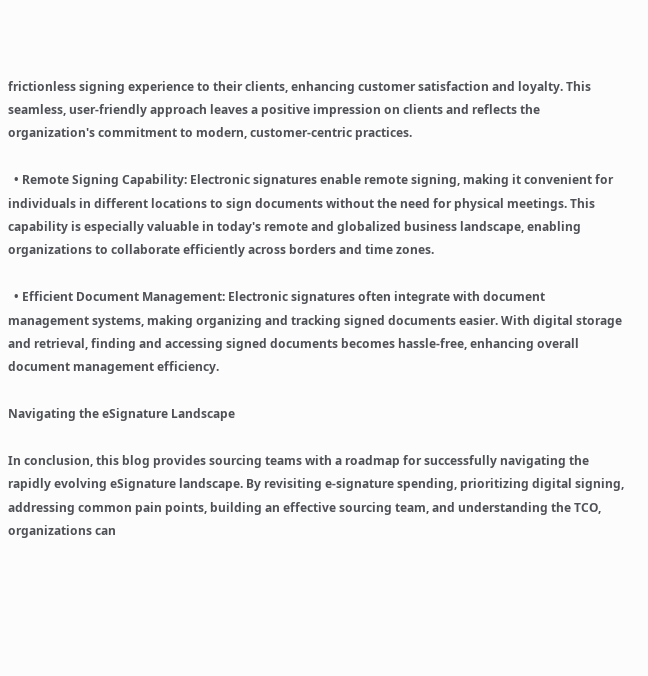frictionless signing experience to their clients, enhancing customer satisfaction and loyalty. This seamless, user-friendly approach leaves a positive impression on clients and reflects the organization's commitment to modern, customer-centric practices.

  • Remote Signing Capability: Electronic signatures enable remote signing, making it convenient for individuals in different locations to sign documents without the need for physical meetings. This capability is especially valuable in today's remote and globalized business landscape, enabling organizations to collaborate efficiently across borders and time zones.

  • Efficient Document Management: Electronic signatures often integrate with document management systems, making organizing and tracking signed documents easier. With digital storage and retrieval, finding and accessing signed documents becomes hassle-free, enhancing overall document management efficiency.

Navigating the eSignature Landscape

In conclusion, this blog provides sourcing teams with a roadmap for successfully navigating the rapidly evolving eSignature landscape. By revisiting e-signature spending, prioritizing digital signing, addressing common pain points, building an effective sourcing team, and understanding the TCO, organizations can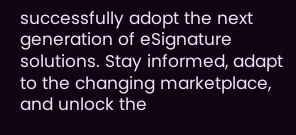successfully adopt the next generation of eSignature solutions. Stay informed, adapt to the changing marketplace, and unlock the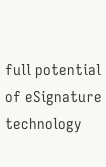full potential of eSignature technology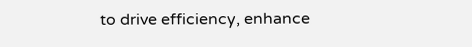to drive efficiency, enhance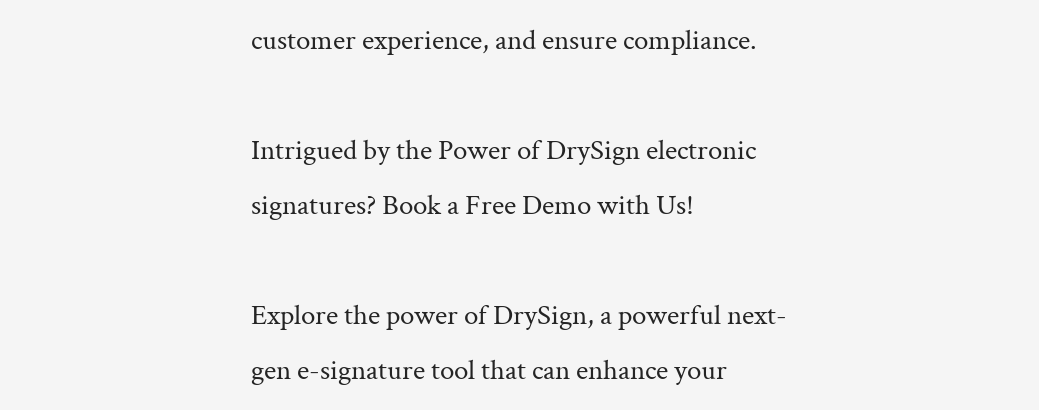customer experience, and ensure compliance.

Intrigued by the Power of DrySign electronic signatures? Book a Free Demo with Us!

Explore the power of DrySign, a powerful next-gen e-signature tool that can enhance your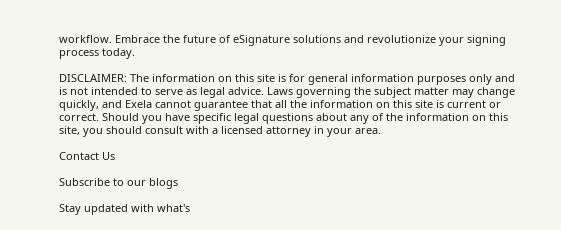workflow. Embrace the future of eSignature solutions and revolutionize your signing process today.

DISCLAIMER: The information on this site is for general information purposes only and is not intended to serve as legal advice. Laws governing the subject matter may change quickly, and Exela cannot guarantee that all the information on this site is current or correct. Should you have specific legal questions about any of the information on this site, you should consult with a licensed attorney in your area.

Contact Us

Subscribe to our blogs

Stay updated with what's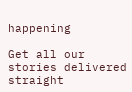happening

Get all our stories delivered straight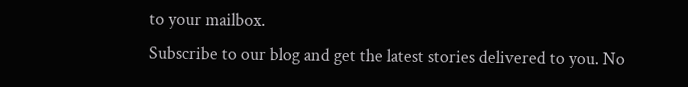to your mailbox.
Subscribe to our blog and get the latest stories delivered to you. No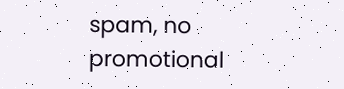spam, no promotional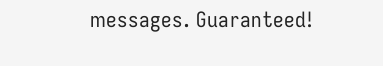messages. Guaranteed!